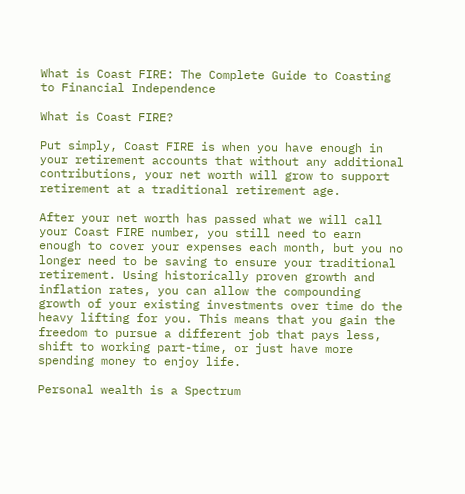What is Coast FIRE: The Complete Guide to Coasting to Financial Independence

What is Coast FIRE?

Put simply, Coast FIRE is when you have enough in your retirement accounts that without any additional contributions, your net worth will grow to support retirement at a traditional retirement age.

After your net worth has passed what we will call your Coast FIRE number, you still need to earn enough to cover your expenses each month, but you no longer need to be saving to ensure your traditional retirement. Using historically proven growth and inflation rates, you can allow the compounding growth of your existing investments over time do the heavy lifting for you. This means that you gain the freedom to pursue a different job that pays less, shift to working part-time, or just have more spending money to enjoy life.

Personal wealth is a Spectrum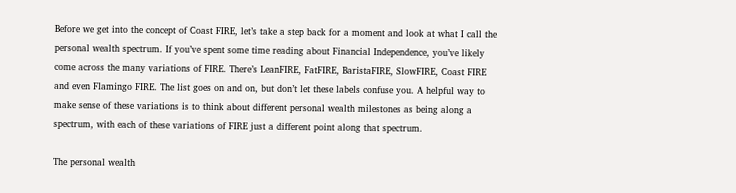Before we get into the concept of Coast FIRE, let’s take a step back for a moment and look at what I call the personal wealth spectrum. If you’ve spent some time reading about Financial Independence, you’ve likely come across the many variations of FIRE. There’s LeanFIRE, FatFIRE, BaristaFIRE, SlowFIRE, Coast FIRE and even Flamingo FIRE. The list goes on and on, but don’t let these labels confuse you. A helpful way to make sense of these variations is to think about different personal wealth milestones as being along a spectrum, with each of these variations of FIRE just a different point along that spectrum.

The personal wealth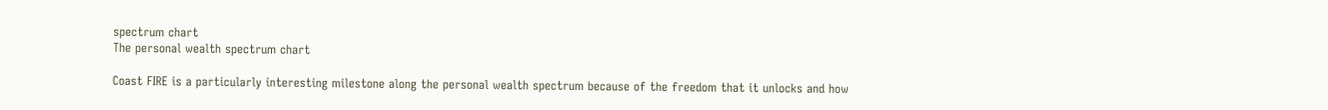spectrum chart
The personal wealth spectrum chart

Coast FIRE is a particularly interesting milestone along the personal wealth spectrum because of the freedom that it unlocks and how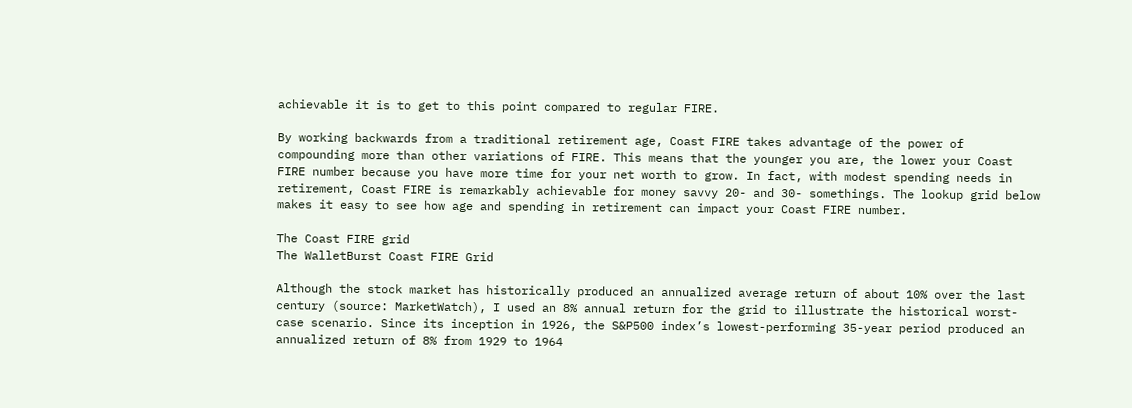achievable it is to get to this point compared to regular FIRE.

By working backwards from a traditional retirement age, Coast FIRE takes advantage of the power of compounding more than other variations of FIRE. This means that the younger you are, the lower your Coast FIRE number because you have more time for your net worth to grow. In fact, with modest spending needs in retirement, Coast FIRE is remarkably achievable for money savvy 20- and 30- somethings. The lookup grid below makes it easy to see how age and spending in retirement can impact your Coast FIRE number.

The Coast FIRE grid
The WalletBurst Coast FIRE Grid

Although the stock market has historically produced an annualized average return of about 10% over the last century (source: MarketWatch), I used an 8% annual return for the grid to illustrate the historical worst-case scenario. Since its inception in 1926, the S&P500 index’s lowest-performing 35-year period produced an annualized return of 8% from 1929 to 1964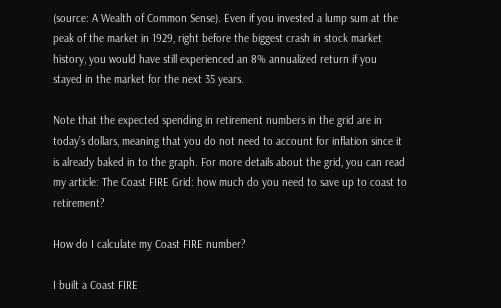(source: A Wealth of Common Sense). Even if you invested a lump sum at the peak of the market in 1929, right before the biggest crash in stock market history, you would have still experienced an 8% annualized return if you stayed in the market for the next 35 years.

Note that the expected spending in retirement numbers in the grid are in today’s dollars, meaning that you do not need to account for inflation since it is already baked in to the graph. For more details about the grid, you can read my article: The Coast FIRE Grid: how much do you need to save up to coast to retirement?

How do I calculate my Coast FIRE number?

I built a Coast FIRE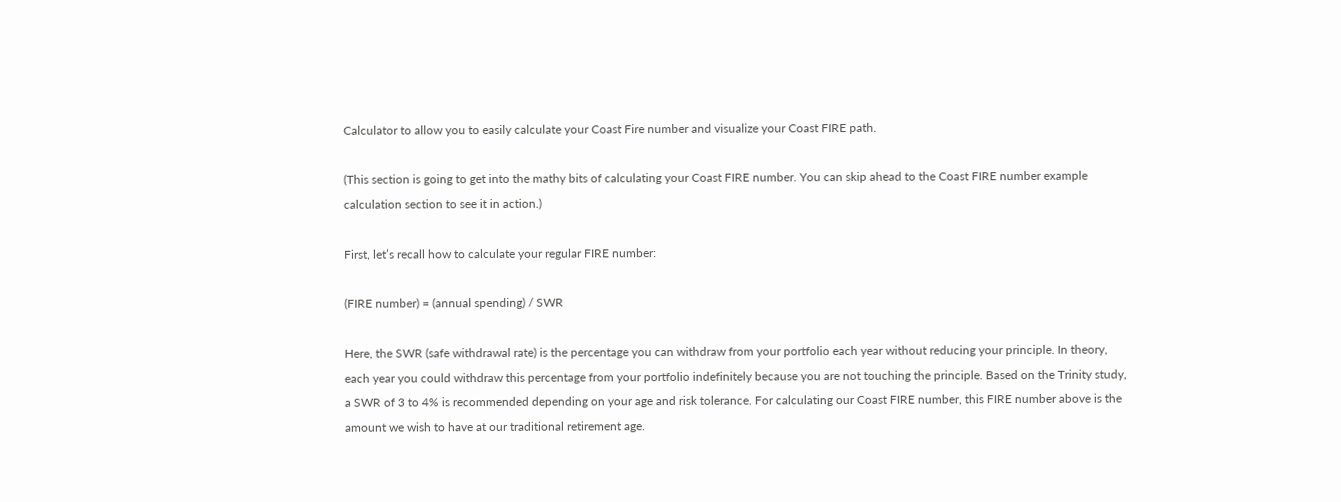Calculator to allow you to easily calculate your Coast Fire number and visualize your Coast FIRE path.

(This section is going to get into the mathy bits of calculating your Coast FIRE number. You can skip ahead to the Coast FIRE number example calculation section to see it in action.)

First, let’s recall how to calculate your regular FIRE number:

(FIRE number) = (annual spending) / SWR

Here, the SWR (safe withdrawal rate) is the percentage you can withdraw from your portfolio each year without reducing your principle. In theory, each year you could withdraw this percentage from your portfolio indefinitely because you are not touching the principle. Based on the Trinity study, a SWR of 3 to 4% is recommended depending on your age and risk tolerance. For calculating our Coast FIRE number, this FIRE number above is the amount we wish to have at our traditional retirement age.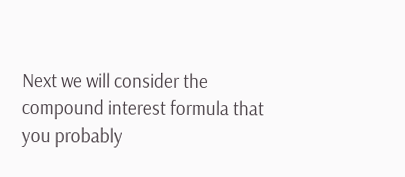Next we will consider the compound interest formula that you probably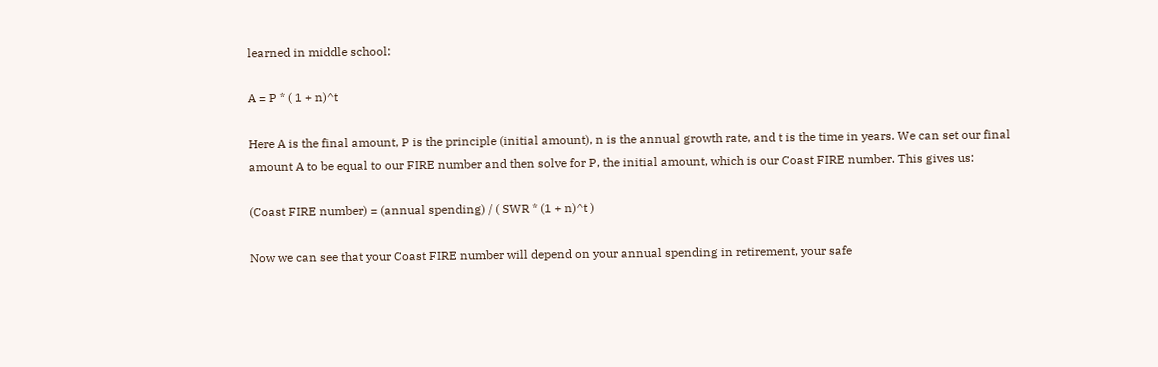learned in middle school:

A = P * ( 1 + n)^t

Here A is the final amount, P is the principle (initial amount), n is the annual growth rate, and t is the time in years. We can set our final amount A to be equal to our FIRE number and then solve for P, the initial amount, which is our Coast FIRE number. This gives us:

(Coast FIRE number) = (annual spending) / ( SWR * (1 + n)^t )

Now we can see that your Coast FIRE number will depend on your annual spending in retirement, your safe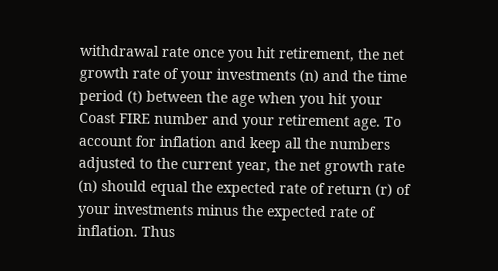withdrawal rate once you hit retirement, the net growth rate of your investments (n) and the time period (t) between the age when you hit your Coast FIRE number and your retirement age. To account for inflation and keep all the numbers adjusted to the current year, the net growth rate (n) should equal the expected rate of return (r) of your investments minus the expected rate of inflation. Thus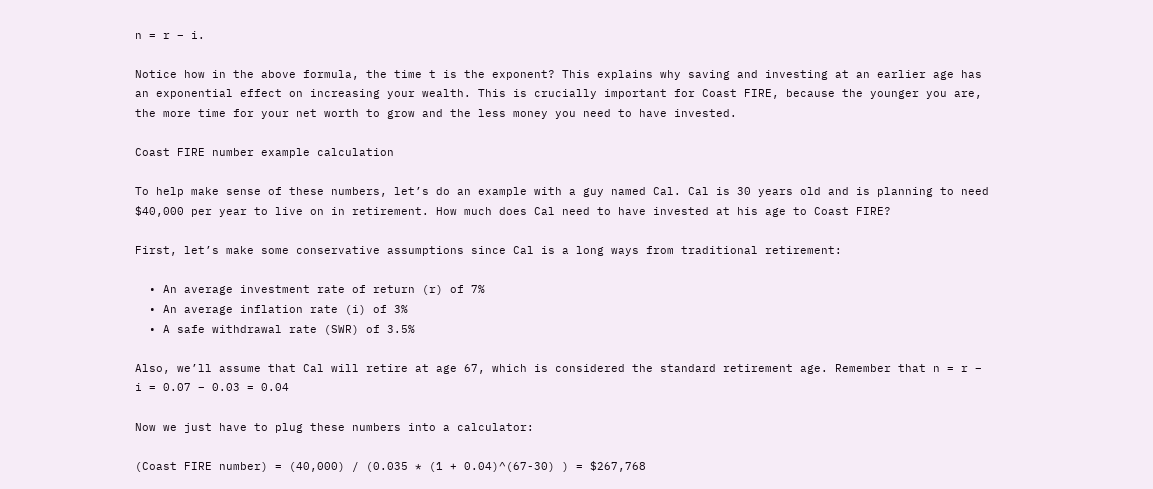n = r – i.

Notice how in the above formula, the time t is the exponent? This explains why saving and investing at an earlier age has an exponential effect on increasing your wealth. This is crucially important for Coast FIRE, because the younger you are, the more time for your net worth to grow and the less money you need to have invested.

Coast FIRE number example calculation

To help make sense of these numbers, let’s do an example with a guy named Cal. Cal is 30 years old and is planning to need $40,000 per year to live on in retirement. How much does Cal need to have invested at his age to Coast FIRE?

First, let’s make some conservative assumptions since Cal is a long ways from traditional retirement:

  • An average investment rate of return (r) of 7%
  • An average inflation rate (i) of 3%
  • A safe withdrawal rate (SWR) of 3.5%

Also, we’ll assume that Cal will retire at age 67, which is considered the standard retirement age. Remember that n = r – i = 0.07 – 0.03 = 0.04

Now we just have to plug these numbers into a calculator:

(Coast FIRE number) = (40,000) / (0.035 * (1 + 0.04)^(67-30) ) = $267,768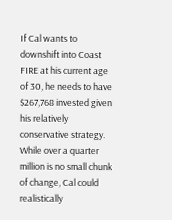If Cal wants to downshift into Coast FIRE at his current age of 30, he needs to have $267,768 invested given his relatively conservative strategy. While over a quarter million is no small chunk of change, Cal could realistically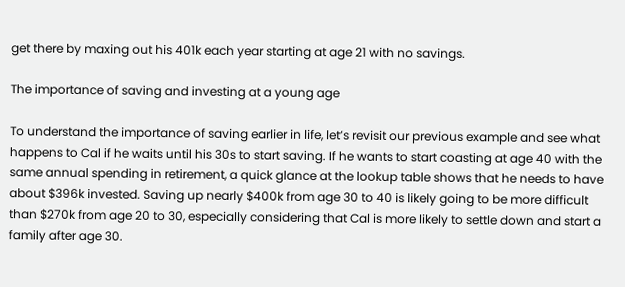get there by maxing out his 401k each year starting at age 21 with no savings.

The importance of saving and investing at a young age

To understand the importance of saving earlier in life, let’s revisit our previous example and see what happens to Cal if he waits until his 30s to start saving. If he wants to start coasting at age 40 with the same annual spending in retirement, a quick glance at the lookup table shows that he needs to have about $396k invested. Saving up nearly $400k from age 30 to 40 is likely going to be more difficult than $270k from age 20 to 30, especially considering that Cal is more likely to settle down and start a family after age 30.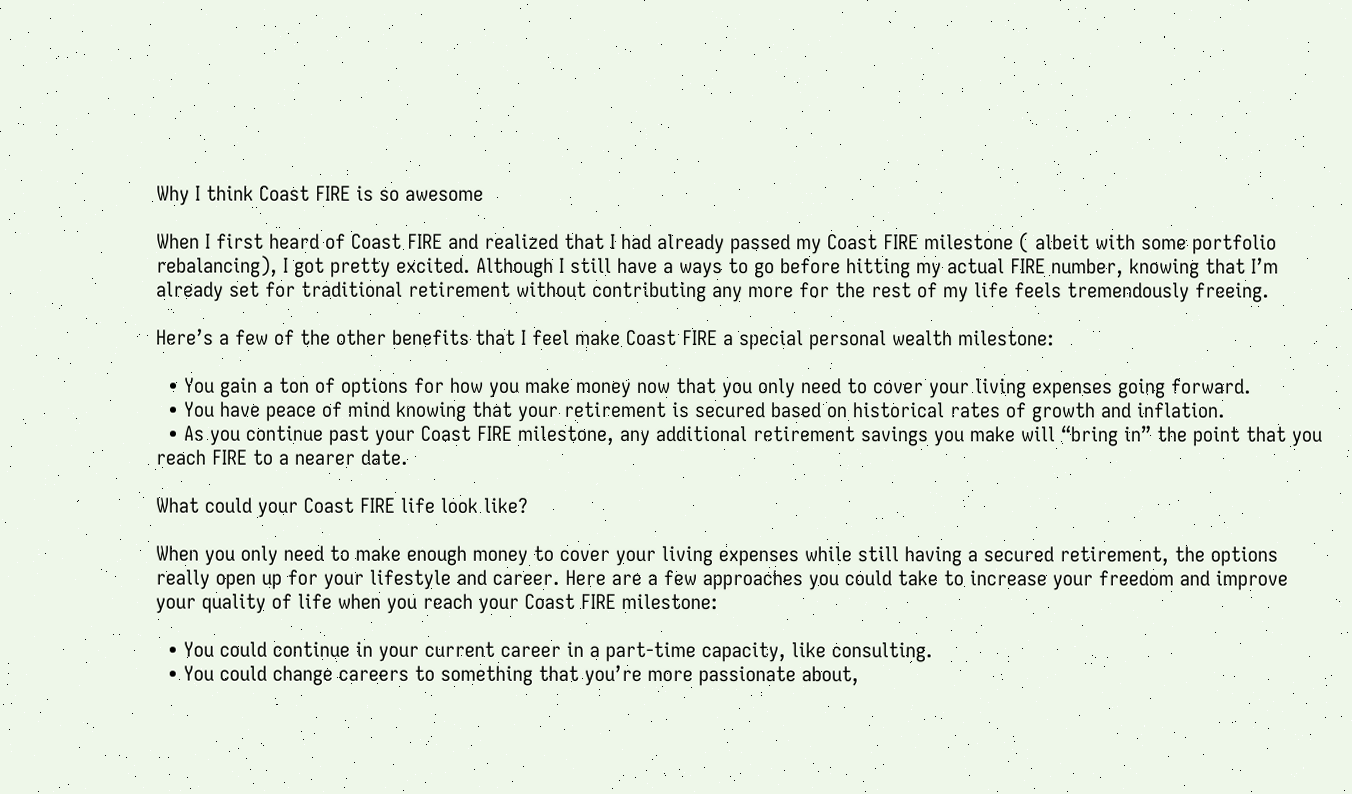Why I think Coast FIRE is so awesome

When I first heard of Coast FIRE and realized that I had already passed my Coast FIRE milestone ( albeit with some portfolio rebalancing), I got pretty excited. Although I still have a ways to go before hitting my actual FIRE number, knowing that I’m already set for traditional retirement without contributing any more for the rest of my life feels tremendously freeing.

Here’s a few of the other benefits that I feel make Coast FIRE a special personal wealth milestone:

  • You gain a ton of options for how you make money now that you only need to cover your living expenses going forward.
  • You have peace of mind knowing that your retirement is secured based on historical rates of growth and inflation.
  • As you continue past your Coast FIRE milestone, any additional retirement savings you make will “bring in” the point that you reach FIRE to a nearer date.

What could your Coast FIRE life look like?

When you only need to make enough money to cover your living expenses while still having a secured retirement, the options really open up for your lifestyle and career. Here are a few approaches you could take to increase your freedom and improve your quality of life when you reach your Coast FIRE milestone:

  • You could continue in your current career in a part-time capacity, like consulting.
  • You could change careers to something that you’re more passionate about,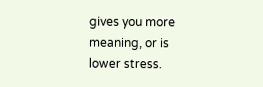gives you more meaning, or is lower stress.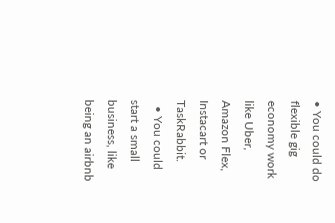• You could do flexible gig economy work like Uber, Amazon Flex, Instacart or TaskRabbit.
  • You could start a small business, like being an airbnb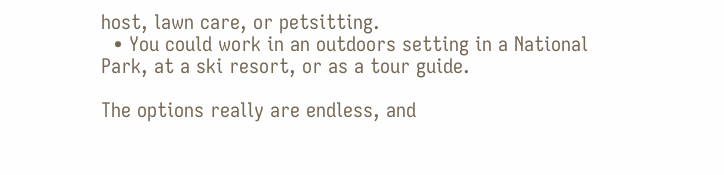host, lawn care, or petsitting.
  • You could work in an outdoors setting in a National Park, at a ski resort, or as a tour guide.

The options really are endless, and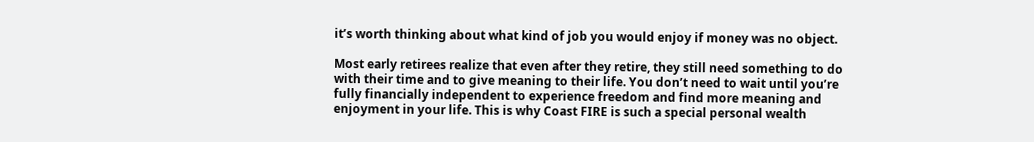it’s worth thinking about what kind of job you would enjoy if money was no object.

Most early retirees realize that even after they retire, they still need something to do with their time and to give meaning to their life. You don’t need to wait until you’re fully financially independent to experience freedom and find more meaning and enjoyment in your life. This is why Coast FIRE is such a special personal wealth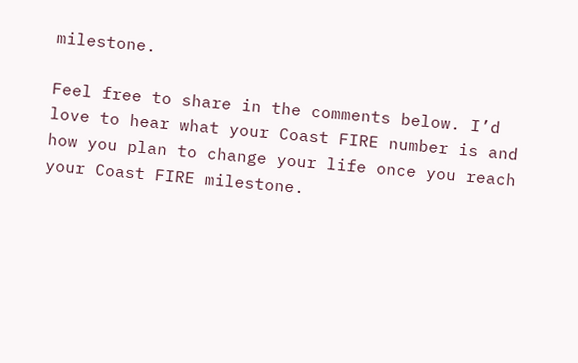milestone.

Feel free to share in the comments below. I’d love to hear what your Coast FIRE number is and how you plan to change your life once you reach your Coast FIRE milestone.